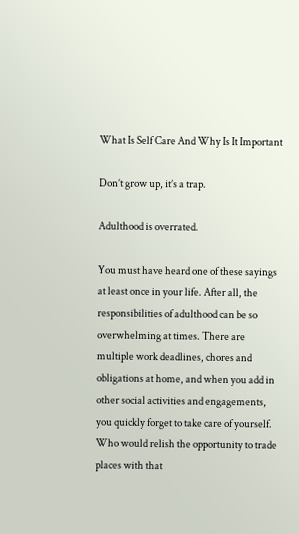What Is Self Care And Why Is It Important

Don’t grow up, it’s a trap.

Adulthood is overrated.

You must have heard one of these sayings at least once in your life. After all, the responsibilities of adulthood can be so overwhelming at times. There are multiple work deadlines, chores and obligations at home, and when you add in other social activities and engagements, you quickly forget to take care of yourself. Who would relish the opportunity to trade places with that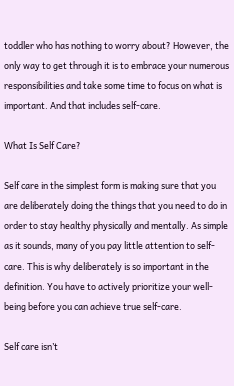toddler who has nothing to worry about? However, the only way to get through it is to embrace your numerous responsibilities and take some time to focus on what is important. And that includes self-care.

What Is Self Care?

Self care in the simplest form is making sure that you are deliberately doing the things that you need to do in order to stay healthy physically and mentally. As simple as it sounds, many of you pay little attention to self-care. This is why deliberately is so important in the definition. You have to actively prioritize your well-being before you can achieve true self-care.

Self care isn’t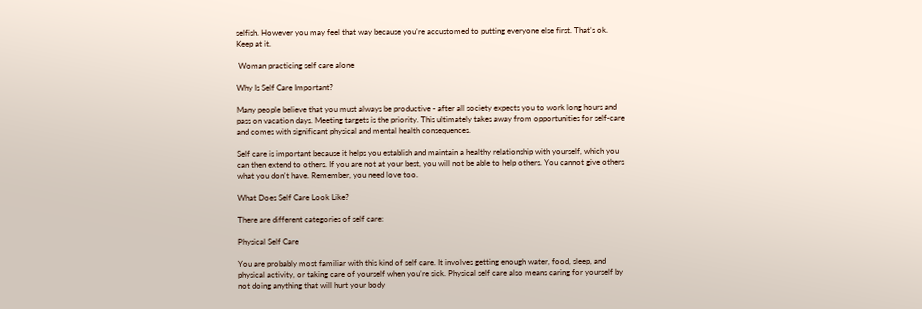selfish. However you may feel that way because you’re accustomed to putting everyone else first. That’s ok. Keep at it.

 Woman practicing self care alone

Why Is Self Care Important?

Many people believe that you must always be productive - after all society expects you to work long hours and pass on vacation days. Meeting targets is the priority. This ultimately takes away from opportunities for self-care and comes with significant physical and mental health consequences.

Self care is important because it helps you establish and maintain a healthy relationship with yourself, which you can then extend to others. If you are not at your best, you will not be able to help others. You cannot give others what you don't have. Remember, you need love too.

What Does Self Care Look Like?

There are different categories of self care:

Physical Self Care

You are probably most familiar with this kind of self care. It involves getting enough water, food, sleep, and physical activity, or taking care of yourself when you’re sick. Physical self care also means caring for yourself by not doing anything that will hurt your body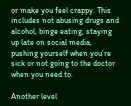or make you feel crappy. This includes not abusing drugs and alcohol, binge eating, staying up late on social media, pushing yourself when you’re sick or not going to the doctor when you need to.

Another level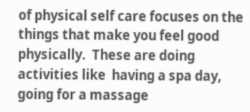of physical self care focuses on the things that make you feel good physically.  These are doing activities like  having a spa day, going for a massage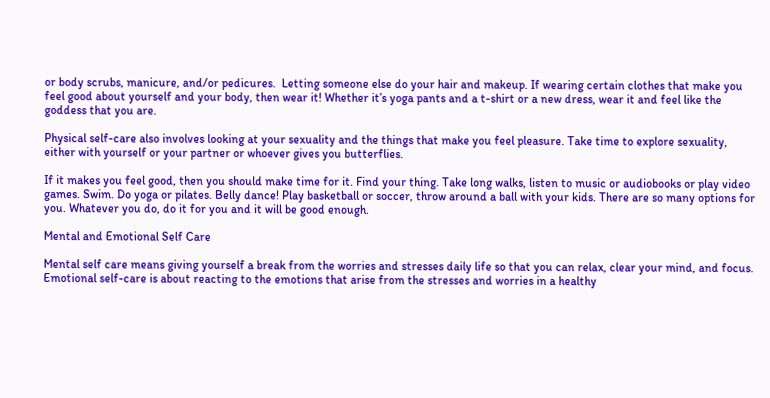or body scrubs, manicure, and/or pedicures.  Letting someone else do your hair and makeup. If wearing certain clothes that make you feel good about yourself and your body, then wear it! Whether it’s yoga pants and a t-shirt or a new dress, wear it and feel like the goddess that you are.

Physical self-care also involves looking at your sexuality and the things that make you feel pleasure. Take time to explore sexuality, either with yourself or your partner or whoever gives you butterflies.

If it makes you feel good, then you should make time for it. Find your thing. Take long walks, listen to music or audiobooks or play video games. Swim. Do yoga or pilates. Belly dance! Play basketball or soccer, throw around a ball with your kids. There are so many options for you. Whatever you do, do it for you and it will be good enough.

Mental and Emotional Self Care

Mental self care means giving yourself a break from the worries and stresses daily life so that you can relax, clear your mind, and focus. Emotional self-care is about reacting to the emotions that arise from the stresses and worries in a healthy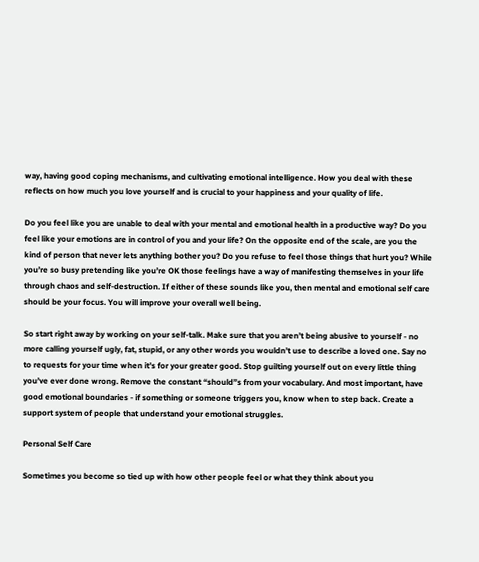way, having good coping mechanisms, and cultivating emotional intelligence. How you deal with these reflects on how much you love yourself and is crucial to your happiness and your quality of life.

Do you feel like you are unable to deal with your mental and emotional health in a productive way? Do you feel like your emotions are in control of you and your life? On the opposite end of the scale, are you the kind of person that never lets anything bother you? Do you refuse to feel those things that hurt you? While you’re so busy pretending like you’re OK those feelings have a way of manifesting themselves in your life through chaos and self-destruction. If either of these sounds like you, then mental and emotional self care should be your focus. You will improve your overall well being.

So start right away by working on your self-talk. Make sure that you aren’t being abusive to yourself - no more calling yourself ugly, fat, stupid, or any other words you wouldn’t use to describe a loved one. Say no to requests for your time when it’s for your greater good. Stop guilting yourself out on every little thing you’ve ever done wrong. Remove the constant “should”s from your vocabulary. And most important, have good emotional boundaries - if something or someone triggers you, know when to step back. Create a support system of people that understand your emotional struggles.

Personal Self Care

Sometimes you become so tied up with how other people feel or what they think about you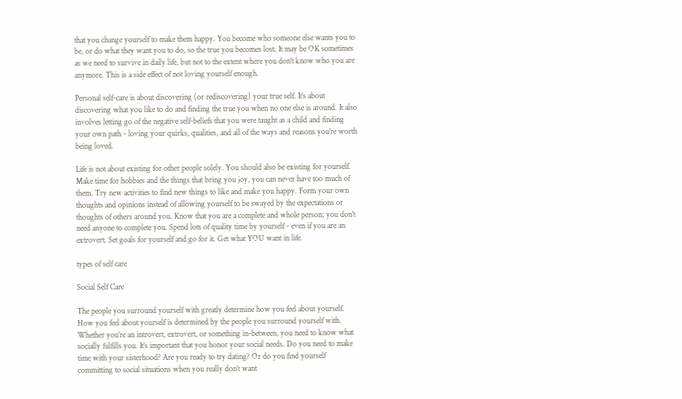that you change yourself to make them happy. You become who someone else wants you to be, or do what they want you to do, so the true you becomes lost. It may be OK sometimes as we need to survive in daily life, but not to the extent where you don't know who you are anymore. This is a side effect of not loving yourself enough.

Personal self-care is about discovering (or rediscovering) your true self. It’s about discovering what you like to do and finding the true you when no one else is around. It also involves letting go of the negative self-beliefs that you were taught as a child and finding your own path - loving your quirks, qualities, and all of the ways and reasons you’re worth being loved.

Life is not about existing for other people solely. You should also be existing for yourself. Make time for hobbies and the things that bring you joy, you can never have too much of them. Try new activities to find new things to like and make you happy. Form your own thoughts and opinions instead of allowing yourself to be swayed by the expectations or thoughts of others around you. Know that you are a complete and whole person; you don’t need anyone to complete you. Spend lots of quality time by yourself - even if you are an extrovert. Set goals for yourself and go for it. Get what YOU want in life.

types of self care

Social Self Care

The people you surround yourself with greatly determine how you feel about yourself. How you feel about yourself is determined by the people you surround yourself with. Whether you’re an introvert, extrovert, or something in-between, you need to know what socially fulfills you. It’s important that you honor your social needs. Do you need to make time with your sisterhood? Are you ready to try dating? Or do you find yourself committing to social situations when you really don’t want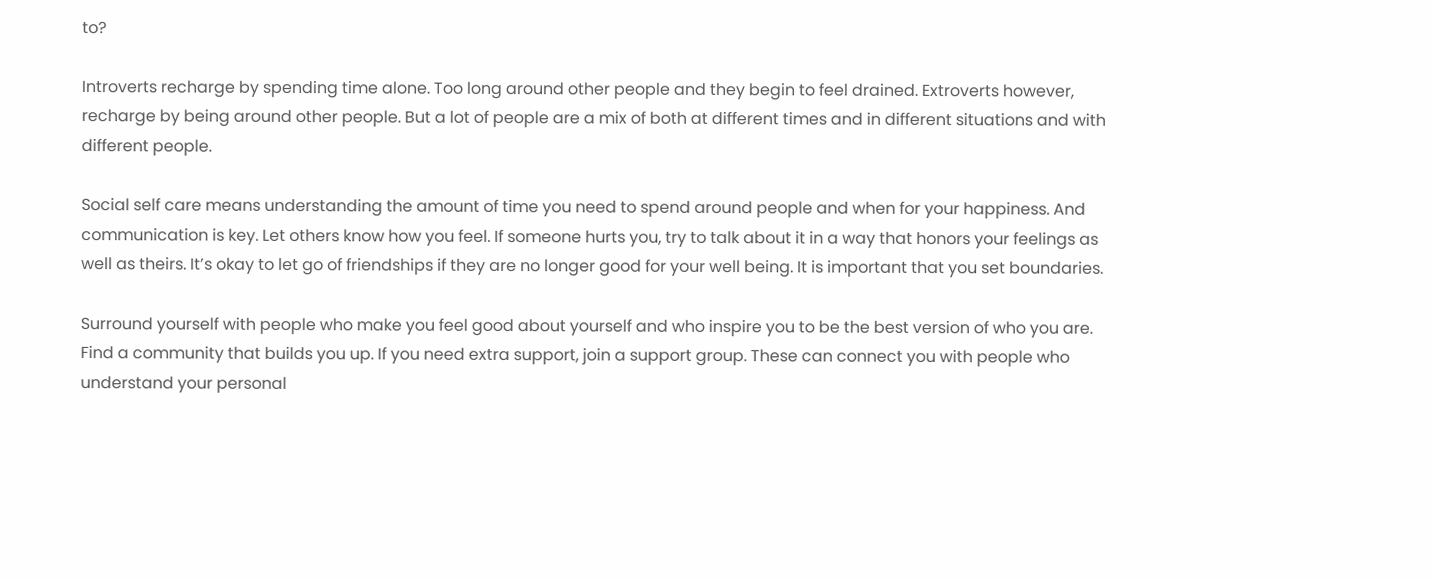to?

Introverts recharge by spending time alone. Too long around other people and they begin to feel drained. Extroverts however, recharge by being around other people. But a lot of people are a mix of both at different times and in different situations and with different people.

Social self care means understanding the amount of time you need to spend around people and when for your happiness. And communication is key. Let others know how you feel. If someone hurts you, try to talk about it in a way that honors your feelings as well as theirs. It’s okay to let go of friendships if they are no longer good for your well being. It is important that you set boundaries.

Surround yourself with people who make you feel good about yourself and who inspire you to be the best version of who you are. Find a community that builds you up. If you need extra support, join a support group. These can connect you with people who understand your personal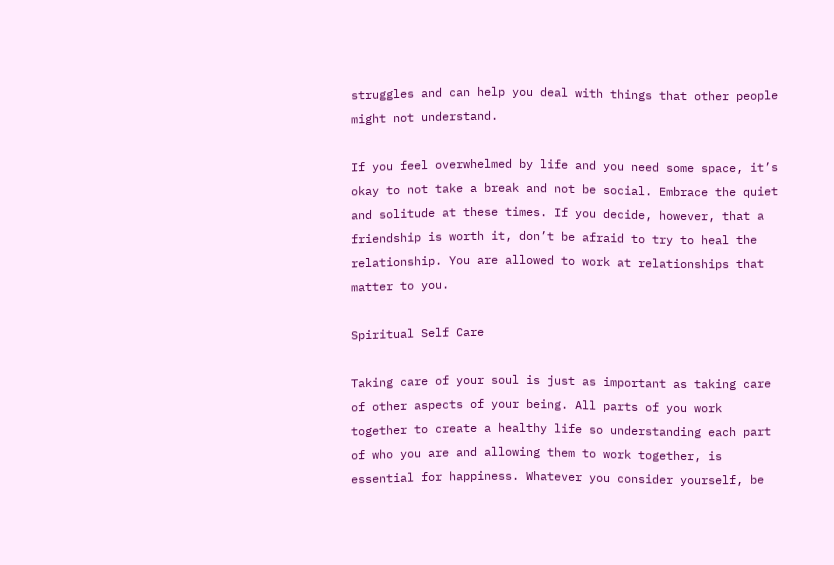struggles and can help you deal with things that other people might not understand.

If you feel overwhelmed by life and you need some space, it’s okay to not take a break and not be social. Embrace the quiet and solitude at these times. If you decide, however, that a friendship is worth it, don’t be afraid to try to heal the relationship. You are allowed to work at relationships that matter to you.

Spiritual Self Care

Taking care of your soul is just as important as taking care of other aspects of your being. All parts of you work together to create a healthy life so understanding each part of who you are and allowing them to work together, is essential for happiness. Whatever you consider yourself, be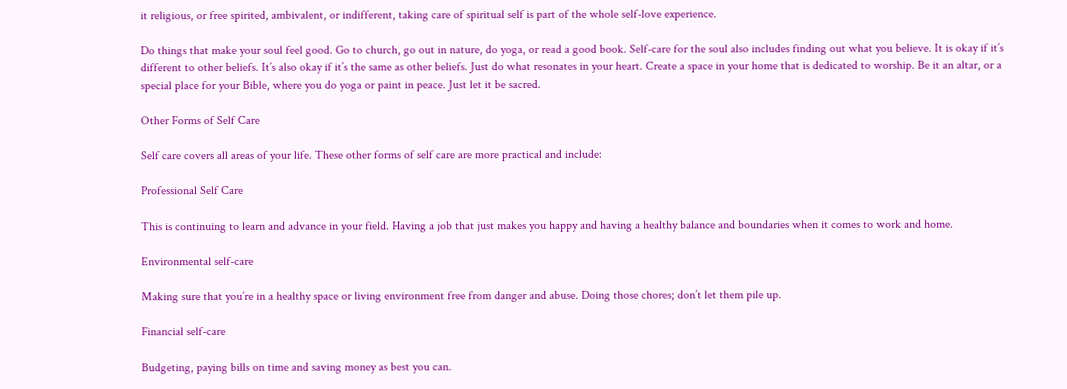it religious, or free spirited, ambivalent, or indifferent, taking care of spiritual self is part of the whole self-love experience.

Do things that make your soul feel good. Go to church, go out in nature, do yoga, or read a good book. Self-care for the soul also includes finding out what you believe. It is okay if it’s different to other beliefs. It’s also okay if it’s the same as other beliefs. Just do what resonates in your heart. Create a space in your home that is dedicated to worship. Be it an altar, or a special place for your Bible, where you do yoga or paint in peace. Just let it be sacred.

Other Forms of Self Care

Self care covers all areas of your life. These other forms of self care are more practical and include:

Professional Self Care

This is continuing to learn and advance in your field. Having a job that just makes you happy and having a healthy balance and boundaries when it comes to work and home.

Environmental self-care

Making sure that you’re in a healthy space or living environment free from danger and abuse. Doing those chores; don’t let them pile up.

Financial self-care

Budgeting, paying bills on time and saving money as best you can.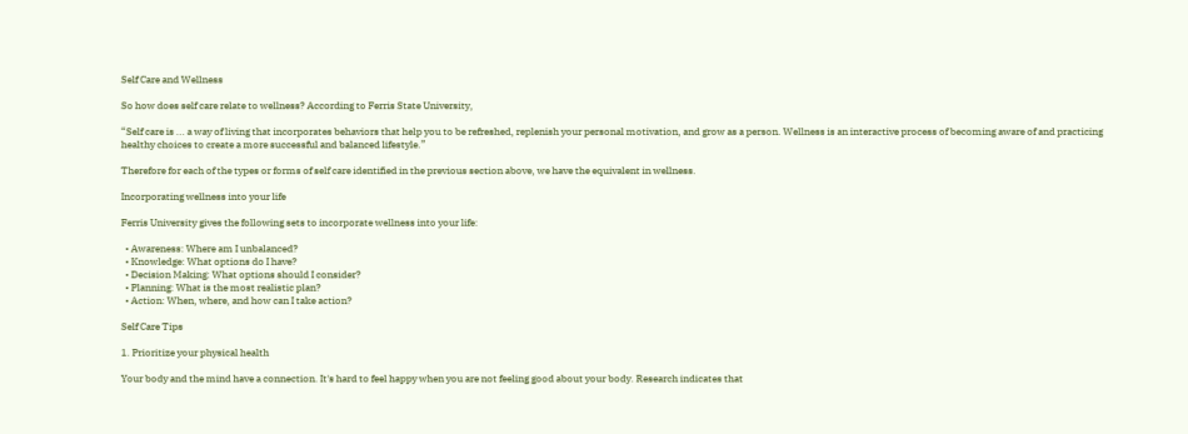Self Care and Wellness

So how does self care relate to wellness? According to Ferris State University,

“Self care is ... a way of living that incorporates behaviors that help you to be refreshed, replenish your personal motivation, and grow as a person. Wellness is an interactive process of becoming aware of and practicing healthy choices to create a more successful and balanced lifestyle.”

Therefore for each of the types or forms of self care identified in the previous section above, we have the equivalent in wellness.

Incorporating wellness into your life

Ferris University gives the following sets to incorporate wellness into your life:

  • Awareness: Where am I unbalanced?
  • Knowledge: What options do I have?
  • Decision Making: What options should I consider?
  • Planning: What is the most realistic plan?
  • Action: When, where, and how can I take action?

Self Care Tips

1. Prioritize your physical health

Your body and the mind have a connection. It's hard to feel happy when you are not feeling good about your body. Research indicates that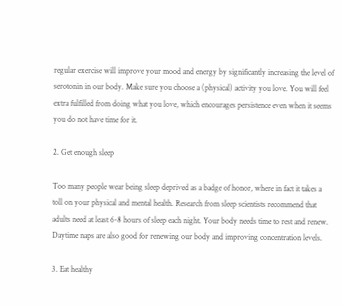regular exercise will improve your mood and energy by significantly increasing the level of serotonin in our body. Make sure you choose a (physical) activity you love. You will feel extra fulfilled from doing what you love, which encourages persistence even when it seems you do not have time for it.

2. Get enough sleep

Too many people wear being sleep deprived as a badge of honor, where in fact it takes a toll on your physical and mental health. Research from sleep scientists recommend that adults need at least 6-8 hours of sleep each night. Your body needs time to rest and renew. Daytime naps are also good for renewing our body and improving concentration levels.

3. Eat healthy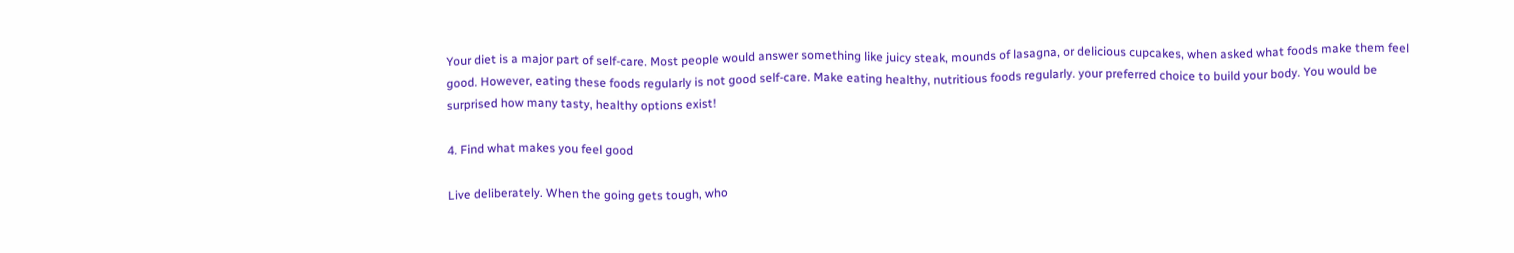Your diet is a major part of self-care. Most people would answer something like juicy steak, mounds of lasagna, or delicious cupcakes, when asked what foods make them feel good. However, eating these foods regularly is not good self-care. Make eating healthy, nutritious foods regularly. your preferred choice to build your body. You would be surprised how many tasty, healthy options exist!

4. Find what makes you feel good

Live deliberately. When the going gets tough, who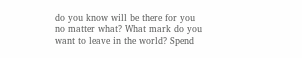do you know will be there for you no matter what? What mark do you want to leave in the world? Spend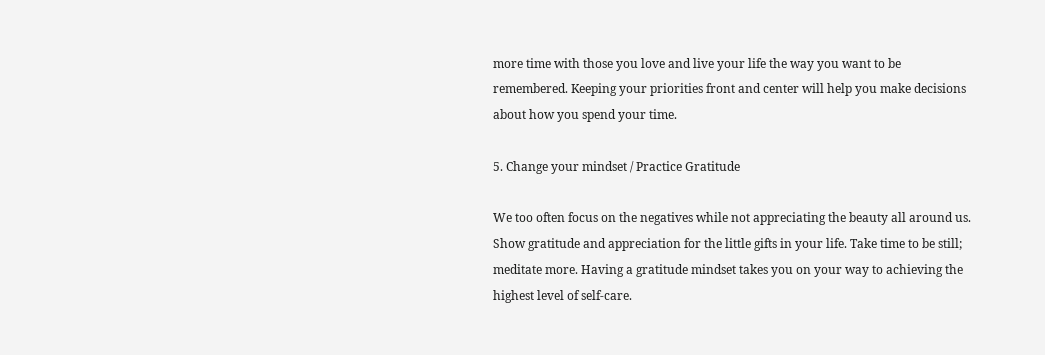more time with those you love and live your life the way you want to be remembered. Keeping your priorities front and center will help you make decisions about how you spend your time.

5. Change your mindset / Practice Gratitude

We too often focus on the negatives while not appreciating the beauty all around us. Show gratitude and appreciation for the little gifts in your life. Take time to be still; meditate more. Having a gratitude mindset takes you on your way to achieving the highest level of self-care.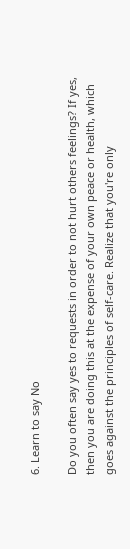6. Learn to say No

Do you often say yes to requests in order to not hurt others feelings? If yes, then you are doing this at the expense of your own peace or health, which goes against the principles of self-care. Realize that you're only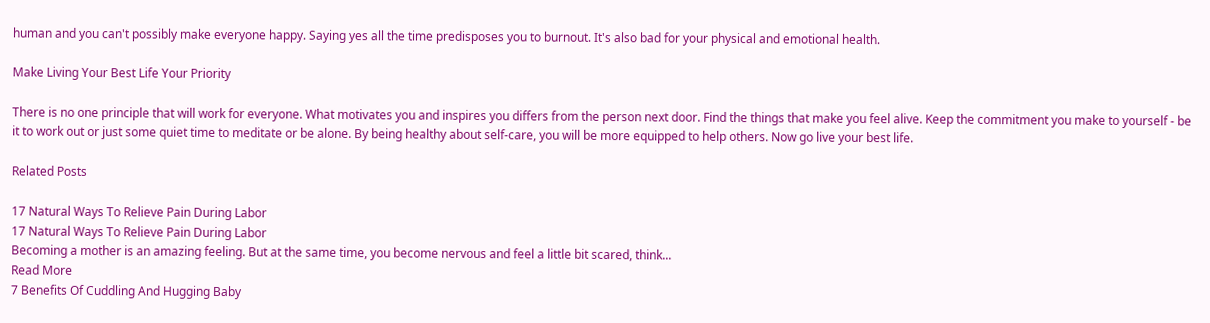human and you can't possibly make everyone happy. Saying yes all the time predisposes you to burnout. It's also bad for your physical and emotional health.

Make Living Your Best Life Your Priority

There is no one principle that will work for everyone. What motivates you and inspires you differs from the person next door. Find the things that make you feel alive. Keep the commitment you make to yourself - be it to work out or just some quiet time to meditate or be alone. By being healthy about self-care, you will be more equipped to help others. Now go live your best life.

Related Posts

17 Natural Ways To Relieve Pain During Labor
17 Natural Ways To Relieve Pain During Labor
Becoming a mother is an amazing feeling. But at the same time, you become nervous and feel a little bit scared, think...
Read More
7 Benefits Of Cuddling And Hugging Baby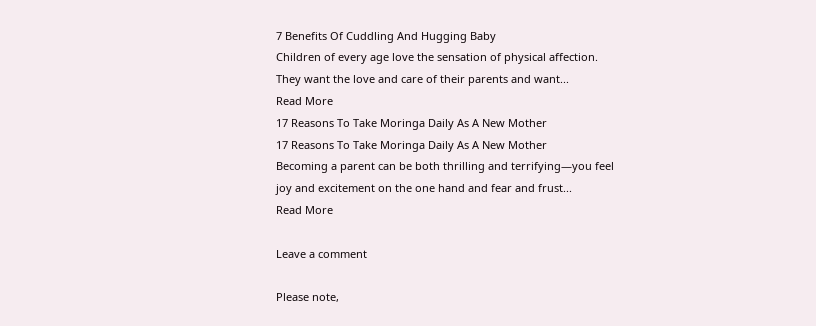7 Benefits Of Cuddling And Hugging Baby
Children of every age love the sensation of physical affection. They want the love and care of their parents and want...
Read More
17 Reasons To Take Moringa Daily As A New Mother
17 Reasons To Take Moringa Daily As A New Mother
Becoming a parent can be both thrilling and terrifying—you feel joy and excitement on the one hand and fear and frust...
Read More

Leave a comment

Please note,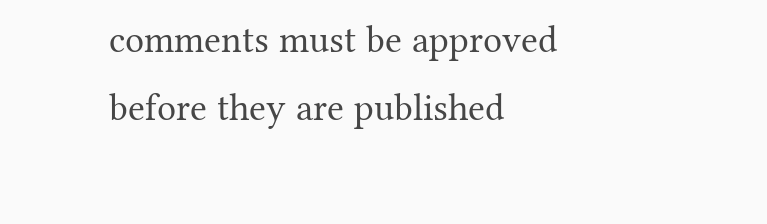comments must be approved before they are published